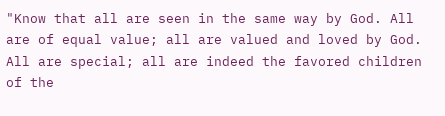"Know that all are seen in the same way by God. All are of equal value; all are valued and loved by God. All are special; all are indeed the favored children of the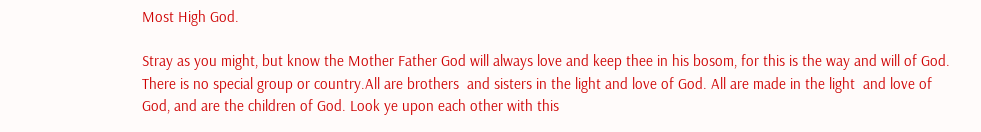Most High God.

Stray as you might, but know the Mother Father God will always love and keep thee in his bosom, for this is the way and will of God. There is no special group or country.All are brothers  and sisters in the light and love of God. All are made in the light  and love of God, and are the children of God. Look ye upon each other with this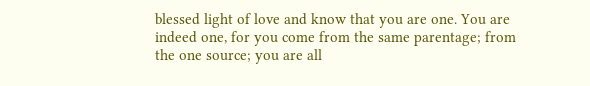blessed light of love and know that you are one. You are indeed one, for you come from the same parentage; from the one source; you are all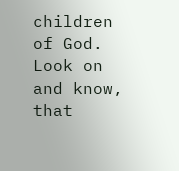children of God. Look on and know, that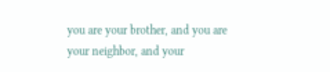you are your brother, and you are your neighbor, and your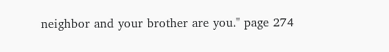neighbor and your brother are you." page 274